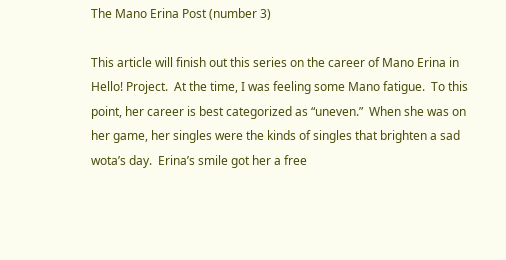The Mano Erina Post (number 3)

This article will finish out this series on the career of Mano Erina in Hello! Project.  At the time, I was feeling some Mano fatigue.  To this point, her career is best categorized as “uneven.”  When she was on her game, her singles were the kinds of singles that brighten a sad wota’s day.  Erina’s smile got her a free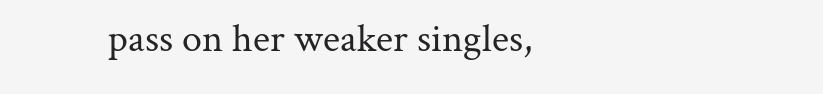pass on her weaker singles,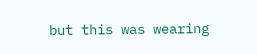but this was wearing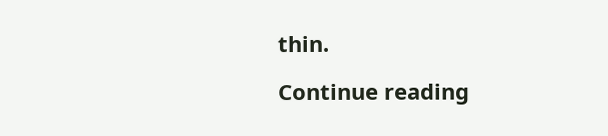thin.

Continue reading